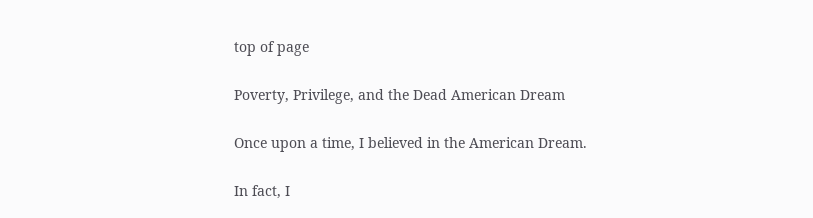top of page

Poverty, Privilege, and the Dead American Dream

Once upon a time, I believed in the American Dream.

In fact, I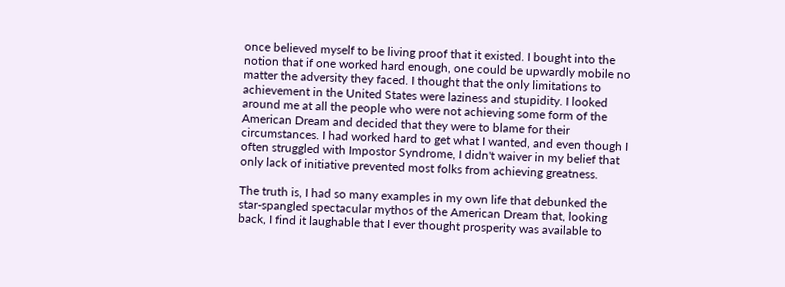once believed myself to be living proof that it existed. I bought into the notion that if one worked hard enough, one could be upwardly mobile no matter the adversity they faced. I thought that the only limitations to achievement in the United States were laziness and stupidity. I looked around me at all the people who were not achieving some form of the American Dream and decided that they were to blame for their circumstances. I had worked hard to get what I wanted, and even though I often struggled with Impostor Syndrome, I didn't waiver in my belief that only lack of initiative prevented most folks from achieving greatness.

The truth is, I had so many examples in my own life that debunked the star-spangled spectacular mythos of the American Dream that, looking back, I find it laughable that I ever thought prosperity was available to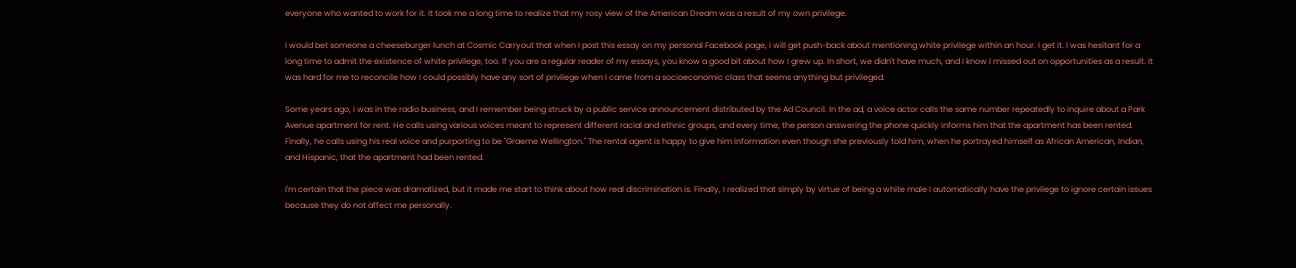everyone who wanted to work for it. It took me a long time to realize that my rosy view of the American Dream was a result of my own privilege.

I would bet someone a cheeseburger lunch at Cosmic Carryout that when I post this essay on my personal Facebook page, I will get push-back about mentioning white privilege within an hour. I get it. I was hesitant for a long time to admit the existence of white privilege, too. If you are a regular reader of my essays, you know a good bit about how I grew up. In short, we didn't have much, and I know I missed out on opportunities as a result. It was hard for me to reconcile how I could possibly have any sort of privilege when I came from a socioeconomic class that seems anything but privileged.

Some years ago, I was in the radio business, and I remember being struck by a public service announcement distributed by the Ad Council. In the ad, a voice actor calls the same number repeatedly to inquire about a Park Avenue apartment for rent. He calls using various voices meant to represent different racial and ethnic groups, and every time, the person answering the phone quickly informs him that the apartment has been rented. Finally, he calls using his real voice and purporting to be "Graeme Wellington." The rental agent is happy to give him information even though she previously told him, when he portrayed himself as African American, Indian, and Hispanic, that the apartment had been rented.

I'm certain that the piece was dramatized, but it made me start to think about how real discrimination is. Finally, I realized that simply by virtue of being a white male I automatically have the privilege to ignore certain issues because they do not affect me personally.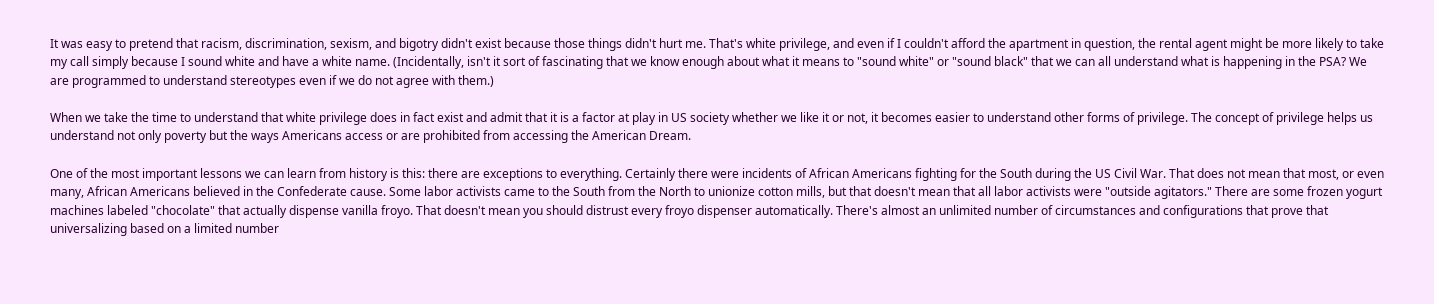It was easy to pretend that racism, discrimination, sexism, and bigotry didn't exist because those things didn't hurt me. That's white privilege, and even if I couldn't afford the apartment in question, the rental agent might be more likely to take my call simply because I sound white and have a white name. (Incidentally, isn't it sort of fascinating that we know enough about what it means to "sound white" or "sound black" that we can all understand what is happening in the PSA? We are programmed to understand stereotypes even if we do not agree with them.)

When we take the time to understand that white privilege does in fact exist and admit that it is a factor at play in US society whether we like it or not, it becomes easier to understand other forms of privilege. The concept of privilege helps us understand not only poverty but the ways Americans access or are prohibited from accessing the American Dream.

One of the most important lessons we can learn from history is this: there are exceptions to everything. Certainly there were incidents of African Americans fighting for the South during the US Civil War. That does not mean that most, or even many, African Americans believed in the Confederate cause. Some labor activists came to the South from the North to unionize cotton mills, but that doesn't mean that all labor activists were "outside agitators." There are some frozen yogurt machines labeled "chocolate" that actually dispense vanilla froyo. That doesn't mean you should distrust every froyo dispenser automatically. There's almost an unlimited number of circumstances and configurations that prove that universalizing based on a limited number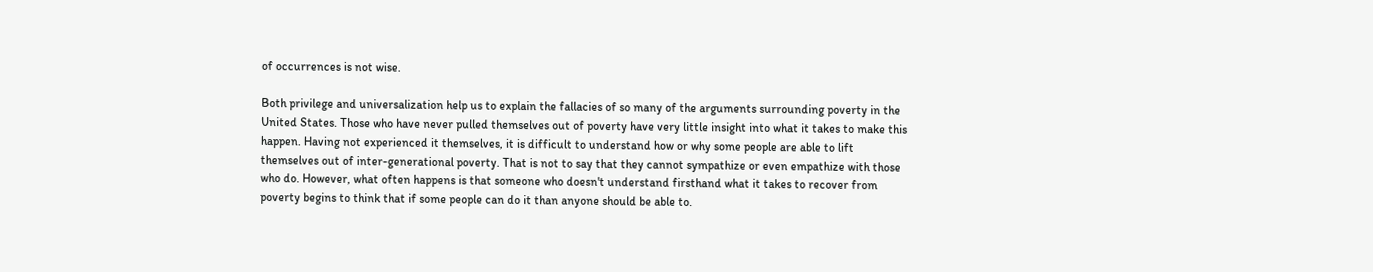of occurrences is not wise.

Both privilege and universalization help us to explain the fallacies of so many of the arguments surrounding poverty in the United States. Those who have never pulled themselves out of poverty have very little insight into what it takes to make this happen. Having not experienced it themselves, it is difficult to understand how or why some people are able to lift themselves out of inter-generational poverty. That is not to say that they cannot sympathize or even empathize with those who do. However, what often happens is that someone who doesn't understand firsthand what it takes to recover from poverty begins to think that if some people can do it than anyone should be able to.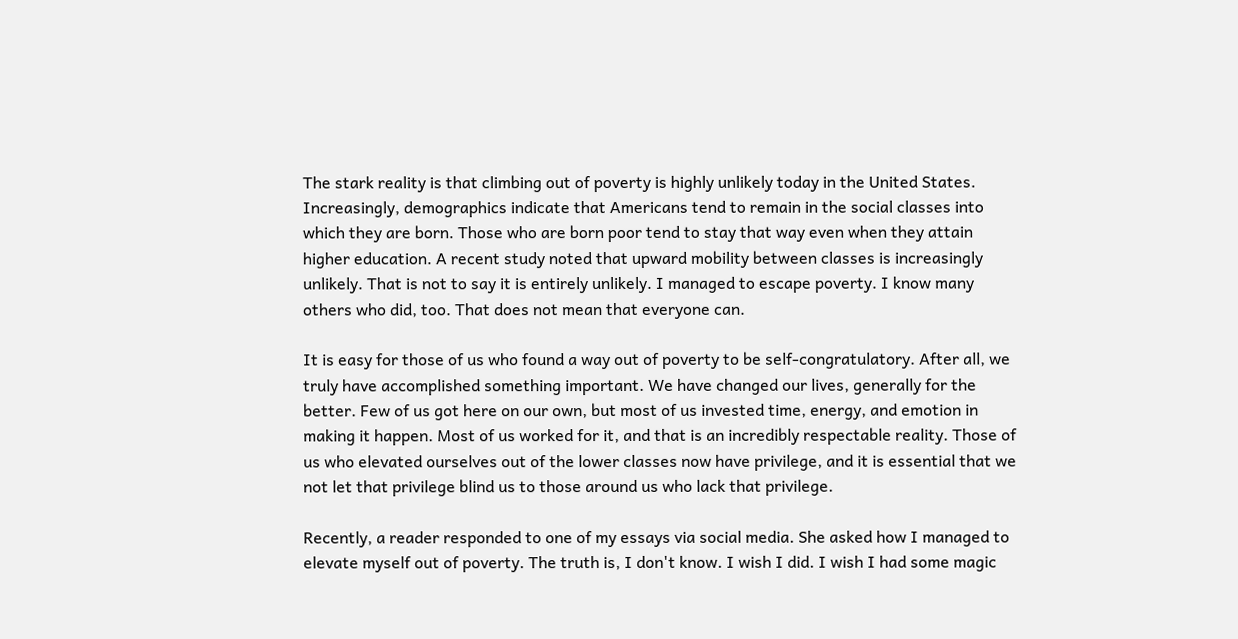The stark reality is that climbing out of poverty is highly unlikely today in the United States. Increasingly, demographics indicate that Americans tend to remain in the social classes into which they are born. Those who are born poor tend to stay that way even when they attain higher education. A recent study noted that upward mobility between classes is increasingly unlikely. That is not to say it is entirely unlikely. I managed to escape poverty. I know many others who did, too. That does not mean that everyone can.

It is easy for those of us who found a way out of poverty to be self-congratulatory. After all, we truly have accomplished something important. We have changed our lives, generally for the better. Few of us got here on our own, but most of us invested time, energy, and emotion in making it happen. Most of us worked for it, and that is an incredibly respectable reality. Those of us who elevated ourselves out of the lower classes now have privilege, and it is essential that we not let that privilege blind us to those around us who lack that privilege.

Recently, a reader responded to one of my essays via social media. She asked how I managed to elevate myself out of poverty. The truth is, I don't know. I wish I did. I wish I had some magic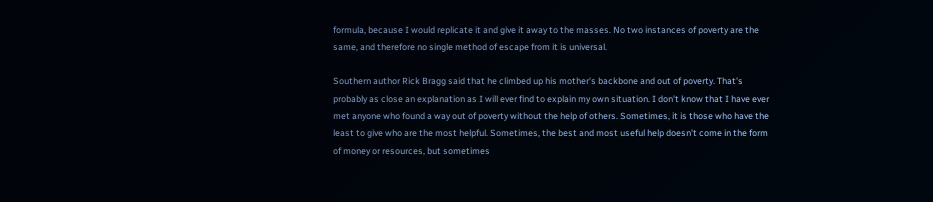formula, because I would replicate it and give it away to the masses. No two instances of poverty are the same, and therefore no single method of escape from it is universal.

Southern author Rick Bragg said that he climbed up his mother's backbone and out of poverty. That's probably as close an explanation as I will ever find to explain my own situation. I don't know that I have ever met anyone who found a way out of poverty without the help of others. Sometimes, it is those who have the least to give who are the most helpful. Sometimes, the best and most useful help doesn't come in the form of money or resources, but sometimes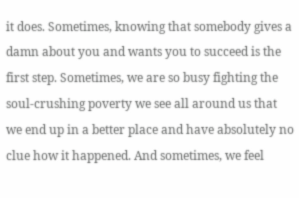it does. Sometimes, knowing that somebody gives a damn about you and wants you to succeed is the first step. Sometimes, we are so busy fighting the soul-crushing poverty we see all around us that we end up in a better place and have absolutely no clue how it happened. And sometimes, we feel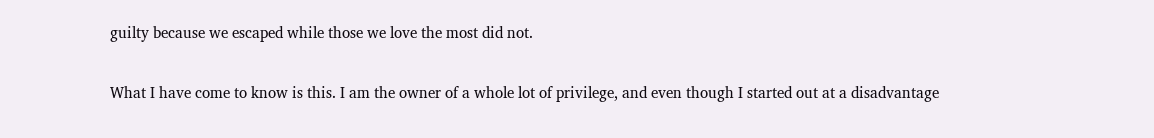guilty because we escaped while those we love the most did not.

What I have come to know is this. I am the owner of a whole lot of privilege, and even though I started out at a disadvantage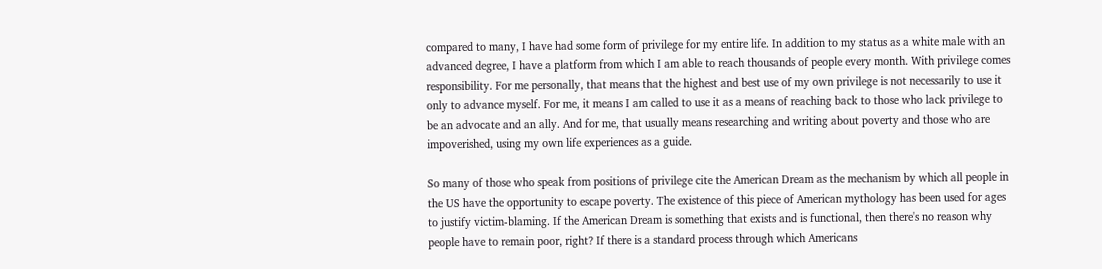compared to many, I have had some form of privilege for my entire life. In addition to my status as a white male with an advanced degree, I have a platform from which I am able to reach thousands of people every month. With privilege comes responsibility. For me personally, that means that the highest and best use of my own privilege is not necessarily to use it only to advance myself. For me, it means I am called to use it as a means of reaching back to those who lack privilege to be an advocate and an ally. And for me, that usually means researching and writing about poverty and those who are impoverished, using my own life experiences as a guide.

So many of those who speak from positions of privilege cite the American Dream as the mechanism by which all people in the US have the opportunity to escape poverty. The existence of this piece of American mythology has been used for ages to justify victim-blaming. If the American Dream is something that exists and is functional, then there's no reason why people have to remain poor, right? If there is a standard process through which Americans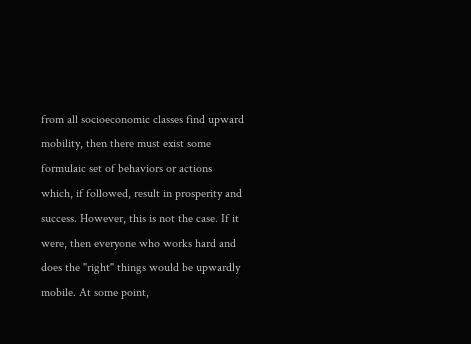from all socioeconomic classes find upward mobility, then there must exist some formulaic set of behaviors or actions which, if followed, result in prosperity and success. However, this is not the case. If it were, then everyone who works hard and does the "right" things would be upwardly mobile. At some point,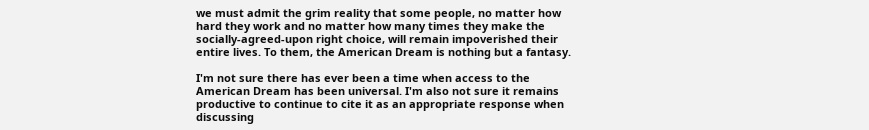we must admit the grim reality that some people, no matter how hard they work and no matter how many times they make the socially-agreed-upon right choice, will remain impoverished their entire lives. To them, the American Dream is nothing but a fantasy.

I'm not sure there has ever been a time when access to the American Dream has been universal. I'm also not sure it remains productive to continue to cite it as an appropriate response when discussing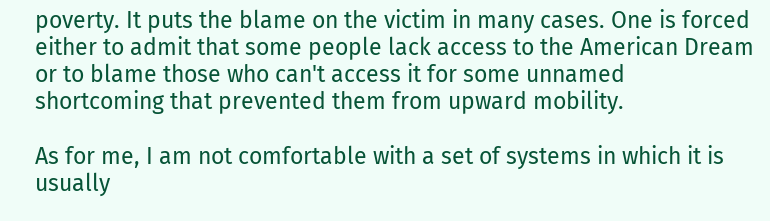poverty. It puts the blame on the victim in many cases. One is forced either to admit that some people lack access to the American Dream or to blame those who can't access it for some unnamed shortcoming that prevented them from upward mobility.

As for me, I am not comfortable with a set of systems in which it is usually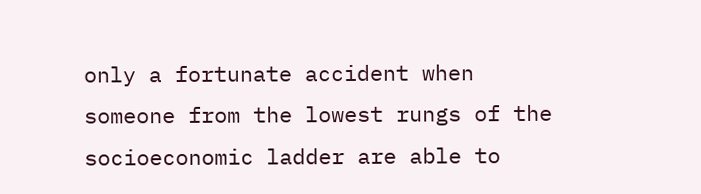only a fortunate accident when someone from the lowest rungs of the socioeconomic ladder are able to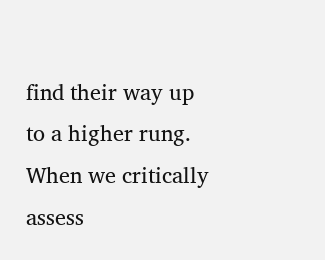find their way up to a higher rung. When we critically assess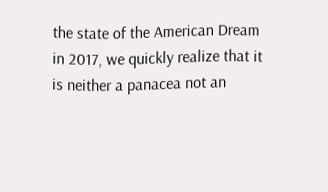the state of the American Dream in 2017, we quickly realize that it is neither a panacea not an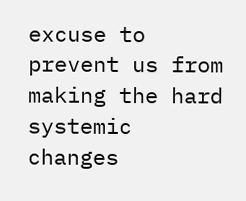excuse to prevent us from making the hard systemic changes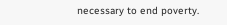necessary to end poverty.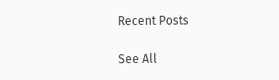Recent Posts

See All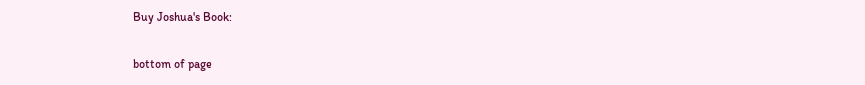Buy Joshua's Book:

bottom of page